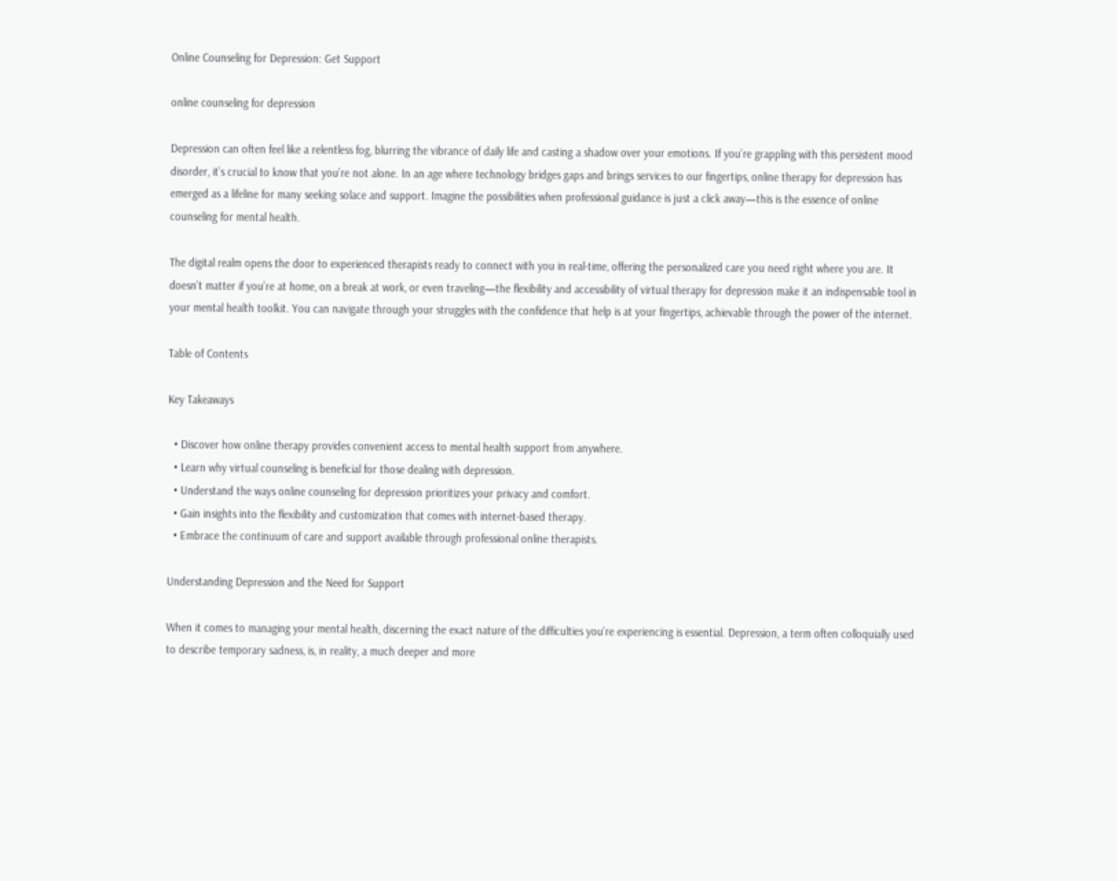Online Counseling for Depression: Get Support

online counseling for depression

Depression can often feel like a relentless fog, blurring the vibrance of daily life and casting a shadow over your emotions. If you’re grappling with this persistent mood disorder, it’s crucial to know that you’re not alone. In an age where technology bridges gaps and brings services to our fingertips, online therapy for depression has emerged as a lifeline for many seeking solace and support. Imagine the possibilities when professional guidance is just a click away—this is the essence of online counseling for mental health.

The digital realm opens the door to experienced therapists ready to connect with you in real-time, offering the personalized care you need right where you are. It doesn’t matter if you’re at home, on a break at work, or even traveling—the flexibility and accessibility of virtual therapy for depression make it an indispensable tool in your mental health toolkit. You can navigate through your struggles with the confidence that help is at your fingertips, achievable through the power of the internet.

Table of Contents

Key Takeaways

  • Discover how online therapy provides convenient access to mental health support from anywhere.
  • Learn why virtual counseling is beneficial for those dealing with depression.
  • Understand the ways online counseling for depression prioritizes your privacy and comfort.
  • Gain insights into the flexibility and customization that comes with internet-based therapy.
  • Embrace the continuum of care and support available through professional online therapists.

Understanding Depression and the Need for Support

When it comes to managing your mental health, discerning the exact nature of the difficulties you’re experiencing is essential. Depression, a term often colloquially used to describe temporary sadness, is, in reality, a much deeper and more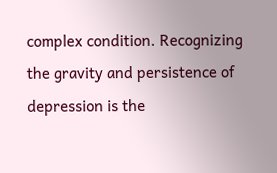complex condition. Recognizing the gravity and persistence of depression is the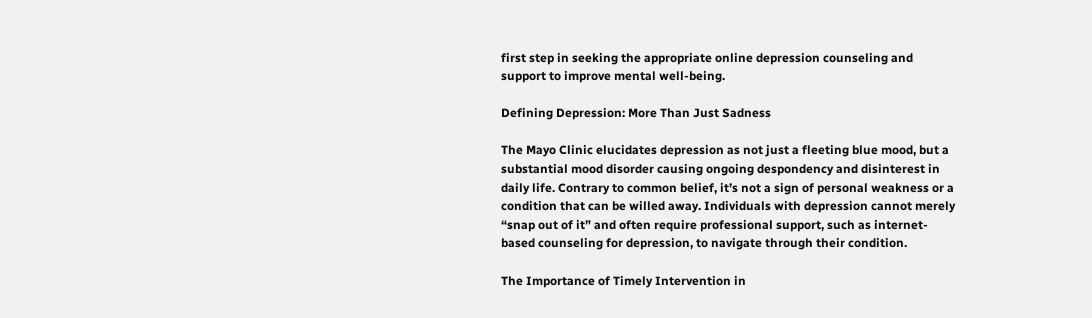first step in seeking the appropriate online depression counseling and support to improve mental well-being.

Defining Depression: More Than Just Sadness

The Mayo Clinic elucidates depression as not just a fleeting blue mood, but a substantial mood disorder causing ongoing despondency and disinterest in daily life. Contrary to common belief, it’s not a sign of personal weakness or a condition that can be willed away. Individuals with depression cannot merely “snap out of it” and often require professional support, such as internet-based counseling for depression, to navigate through their condition.

The Importance of Timely Intervention in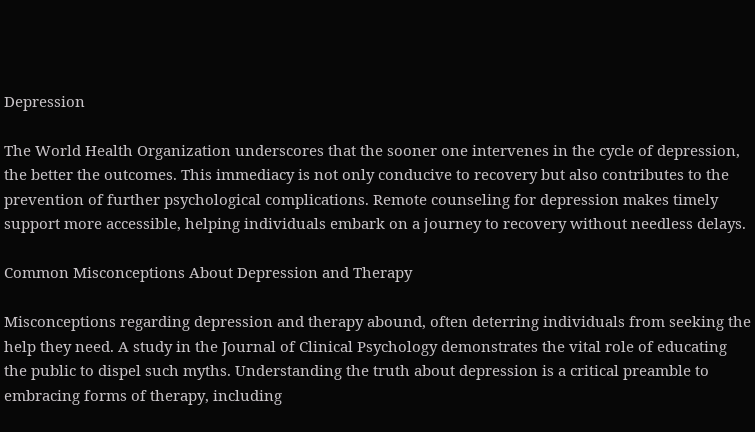Depression

The World Health Organization underscores that the sooner one intervenes in the cycle of depression, the better the outcomes. This immediacy is not only conducive to recovery but also contributes to the prevention of further psychological complications. Remote counseling for depression makes timely support more accessible, helping individuals embark on a journey to recovery without needless delays.

Common Misconceptions About Depression and Therapy

Misconceptions regarding depression and therapy abound, often deterring individuals from seeking the help they need. A study in the Journal of Clinical Psychology demonstrates the vital role of educating the public to dispel such myths. Understanding the truth about depression is a critical preamble to embracing forms of therapy, including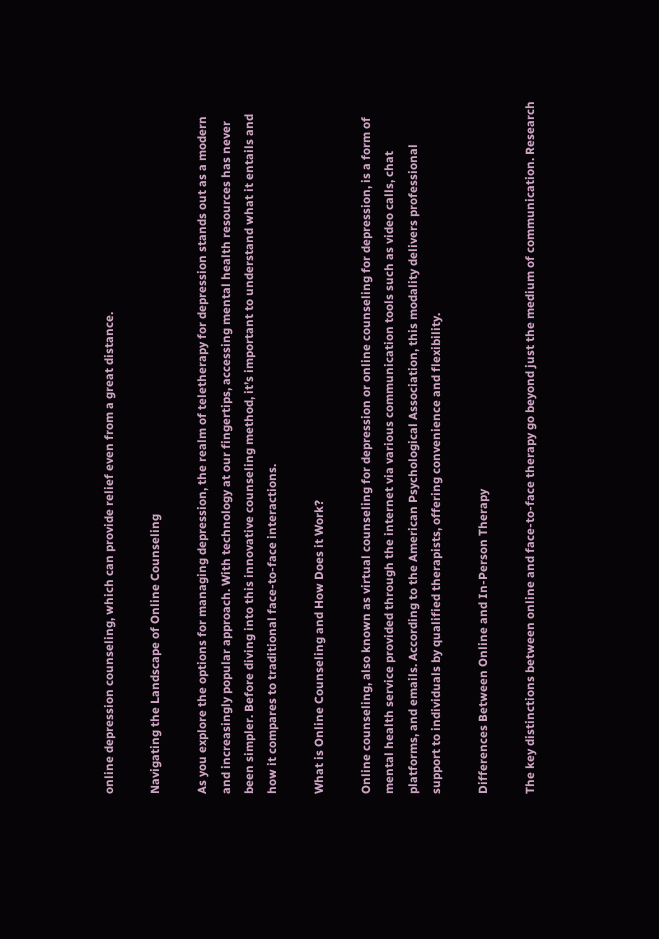online depression counseling, which can provide relief even from a great distance.

Navigating the Landscape of Online Counseling

As you explore the options for managing depression, the realm of teletherapy for depression stands out as a modern and increasingly popular approach. With technology at our fingertips, accessing mental health resources has never been simpler. Before diving into this innovative counseling method, it’s important to understand what it entails and how it compares to traditional face-to-face interactions.

What is Online Counseling and How Does it Work?

Online counseling, also known as virtual counseling for depression or online counseling for depression, is a form of mental health service provided through the internet via various communication tools such as video calls, chat platforms, and emails. According to the American Psychological Association, this modality delivers professional support to individuals by qualified therapists, offering convenience and flexibility.

Differences Between Online and In-Person Therapy

The key distinctions between online and face-to-face therapy go beyond just the medium of communication. Research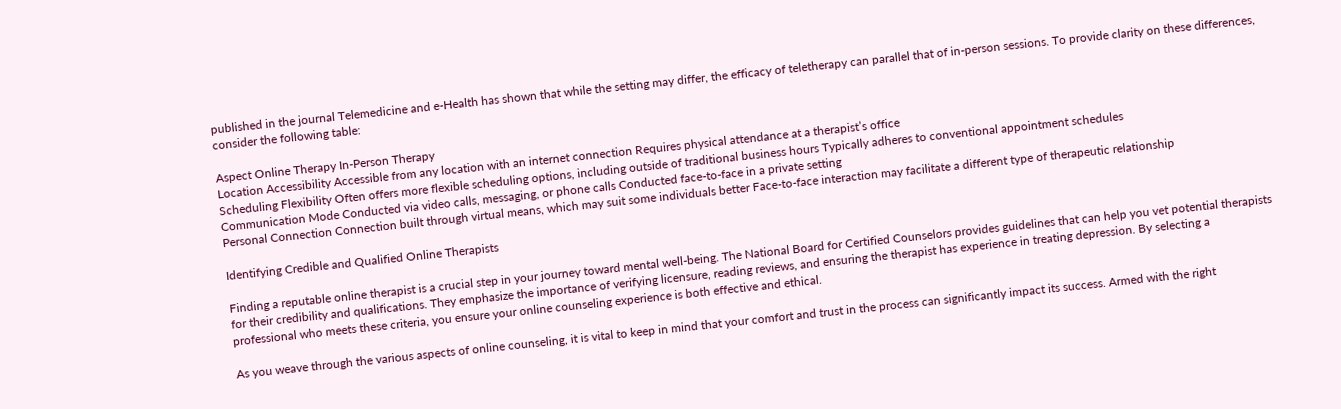published in the journal Telemedicine and e-Health has shown that while the setting may differ, the efficacy of teletherapy can parallel that of in-person sessions. To provide clarity on these differences, consider the following table:

Aspect Online Therapy In-Person Therapy
Location Accessibility Accessible from any location with an internet connection Requires physical attendance at a therapist’s office
Scheduling Flexibility Often offers more flexible scheduling options, including outside of traditional business hours Typically adheres to conventional appointment schedules
Communication Mode Conducted via video calls, messaging, or phone calls Conducted face-to-face in a private setting
Personal Connection Connection built through virtual means, which may suit some individuals better Face-to-face interaction may facilitate a different type of therapeutic relationship

Identifying Credible and Qualified Online Therapists

Finding a reputable online therapist is a crucial step in your journey toward mental well-being. The National Board for Certified Counselors provides guidelines that can help you vet potential therapists for their credibility and qualifications. They emphasize the importance of verifying licensure, reading reviews, and ensuring the therapist has experience in treating depression. By selecting a professional who meets these criteria, you ensure your online counseling experience is both effective and ethical.

As you weave through the various aspects of online counseling, it is vital to keep in mind that your comfort and trust in the process can significantly impact its success. Armed with the right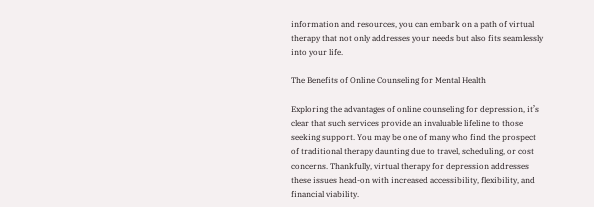information and resources, you can embark on a path of virtual therapy that not only addresses your needs but also fits seamlessly into your life.

The Benefits of Online Counseling for Mental Health

Exploring the advantages of online counseling for depression, it’s clear that such services provide an invaluable lifeline to those seeking support. You may be one of many who find the prospect of traditional therapy daunting due to travel, scheduling, or cost concerns. Thankfully, virtual therapy for depression addresses these issues head-on with increased accessibility, flexibility, and financial viability.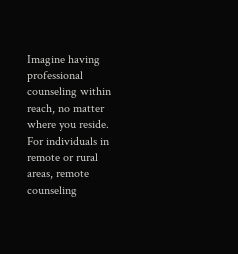Imagine having professional counseling within reach, no matter where you reside. For individuals in remote or rural areas, remote counseling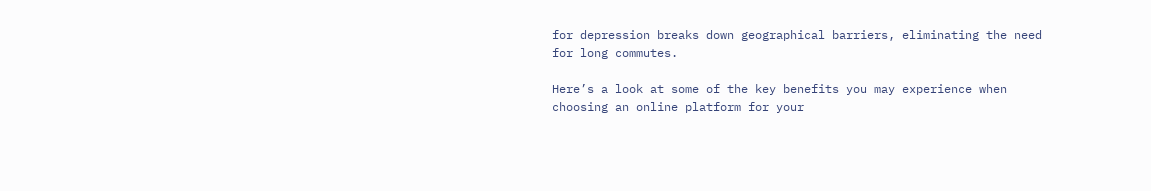for depression breaks down geographical barriers, eliminating the need for long commutes.

Here’s a look at some of the key benefits you may experience when choosing an online platform for your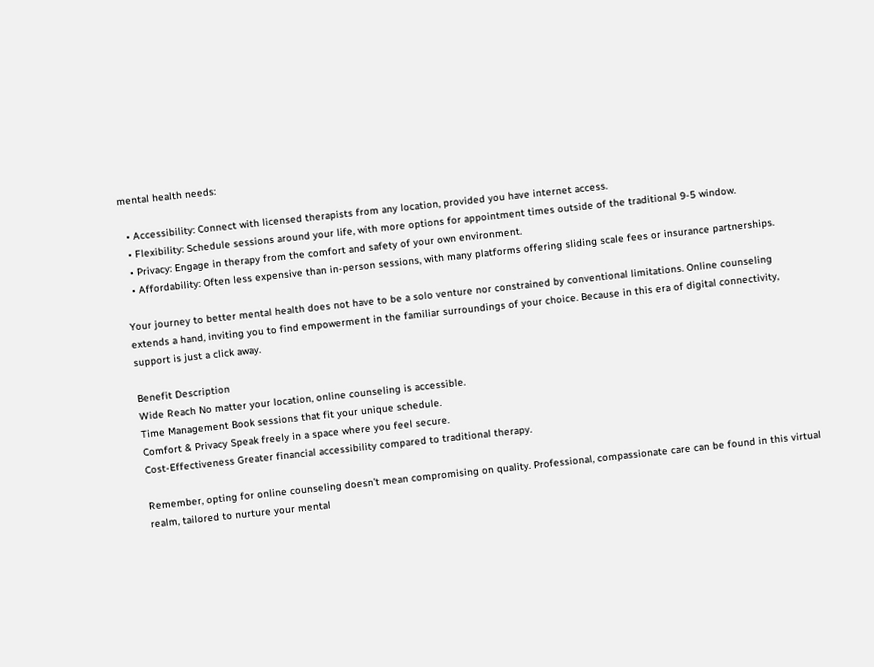mental health needs:

  • Accessibility: Connect with licensed therapists from any location, provided you have internet access.
  • Flexibility: Schedule sessions around your life, with more options for appointment times outside of the traditional 9-5 window.
  • Privacy: Engage in therapy from the comfort and safety of your own environment.
  • Affordability: Often less expensive than in-person sessions, with many platforms offering sliding scale fees or insurance partnerships.

Your journey to better mental health does not have to be a solo venture nor constrained by conventional limitations. Online counseling extends a hand, inviting you to find empowerment in the familiar surroundings of your choice. Because in this era of digital connectivity, support is just a click away.

Benefit Description
Wide Reach No matter your location, online counseling is accessible.
Time Management Book sessions that fit your unique schedule.
Comfort & Privacy Speak freely in a space where you feel secure.
Cost-Effectiveness Greater financial accessibility compared to traditional therapy.

Remember, opting for online counseling doesn’t mean compromising on quality. Professional, compassionate care can be found in this virtual realm, tailored to nurture your mental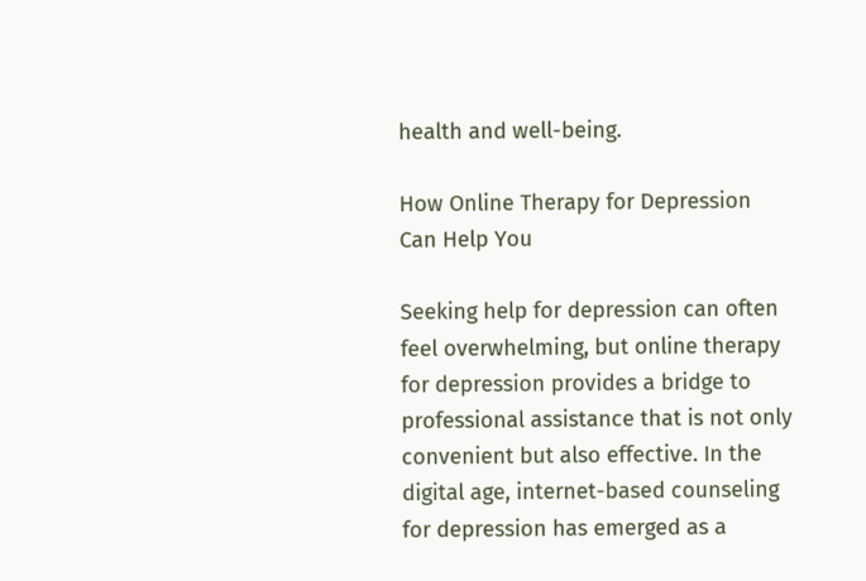health and well-being.

How Online Therapy for Depression Can Help You

Seeking help for depression can often feel overwhelming, but online therapy for depression provides a bridge to professional assistance that is not only convenient but also effective. In the digital age, internet-based counseling for depression has emerged as a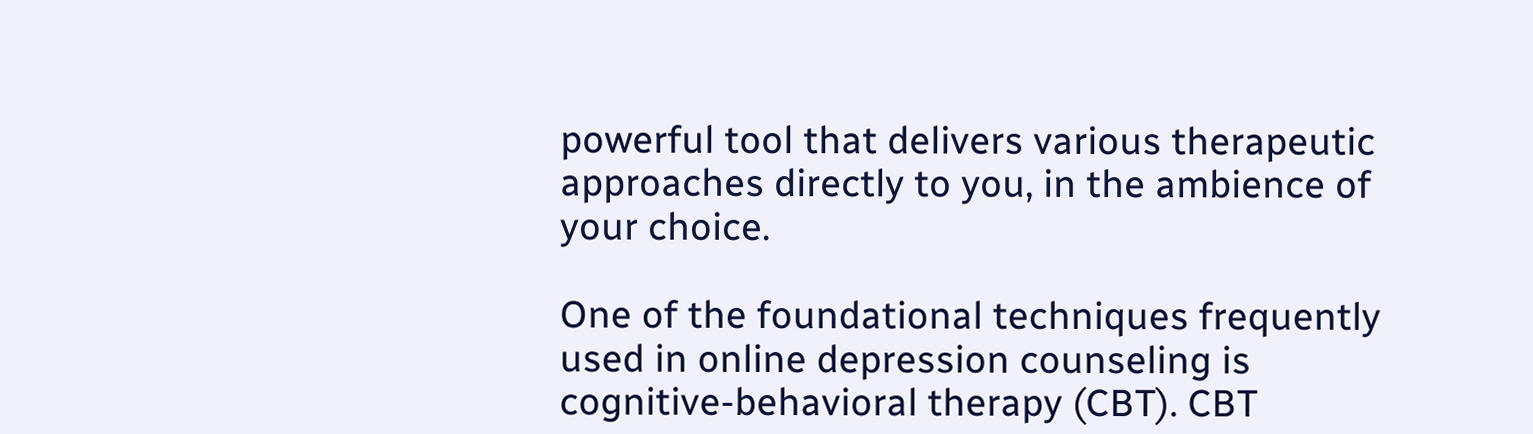powerful tool that delivers various therapeutic approaches directly to you, in the ambience of your choice.

One of the foundational techniques frequently used in online depression counseling is cognitive-behavioral therapy (CBT). CBT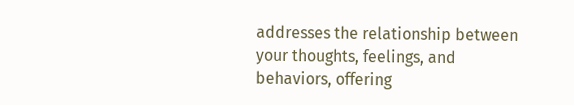addresses the relationship between your thoughts, feelings, and behaviors, offering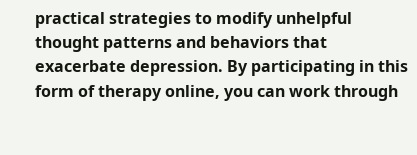practical strategies to modify unhelpful thought patterns and behaviors that exacerbate depression. By participating in this form of therapy online, you can work through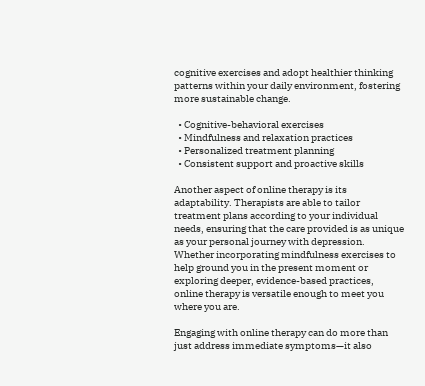cognitive exercises and adopt healthier thinking patterns within your daily environment, fostering more sustainable change.

  • Cognitive-behavioral exercises
  • Mindfulness and relaxation practices
  • Personalized treatment planning
  • Consistent support and proactive skills

Another aspect of online therapy is its adaptability. Therapists are able to tailor treatment plans according to your individual needs, ensuring that the care provided is as unique as your personal journey with depression. Whether incorporating mindfulness exercises to help ground you in the present moment or exploring deeper, evidence-based practices, online therapy is versatile enough to meet you where you are.

Engaging with online therapy can do more than just address immediate symptoms—it also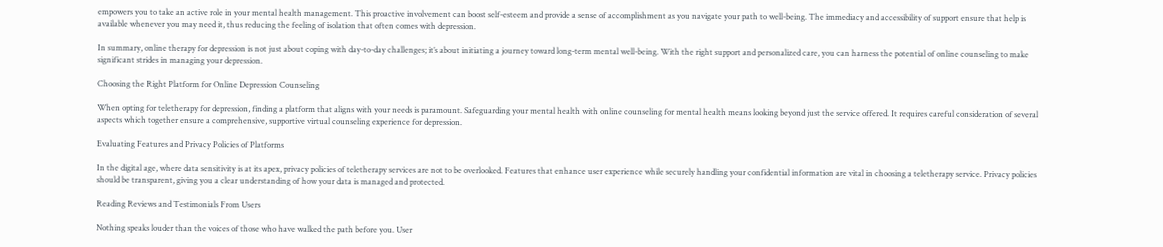empowers you to take an active role in your mental health management. This proactive involvement can boost self-esteem and provide a sense of accomplishment as you navigate your path to well-being. The immediacy and accessibility of support ensure that help is available whenever you may need it, thus reducing the feeling of isolation that often comes with depression.

In summary, online therapy for depression is not just about coping with day-to-day challenges; it’s about initiating a journey toward long-term mental well-being. With the right support and personalized care, you can harness the potential of online counseling to make significant strides in managing your depression.

Choosing the Right Platform for Online Depression Counseling

When opting for teletherapy for depression, finding a platform that aligns with your needs is paramount. Safeguarding your mental health with online counseling for mental health means looking beyond just the service offered. It requires careful consideration of several aspects which together ensure a comprehensive, supportive virtual counseling experience for depression.

Evaluating Features and Privacy Policies of Platforms

In the digital age, where data sensitivity is at its apex, privacy policies of teletherapy services are not to be overlooked. Features that enhance user experience while securely handling your confidential information are vital in choosing a teletherapy service. Privacy policies should be transparent, giving you a clear understanding of how your data is managed and protected.

Reading Reviews and Testimonials From Users

Nothing speaks louder than the voices of those who have walked the path before you. User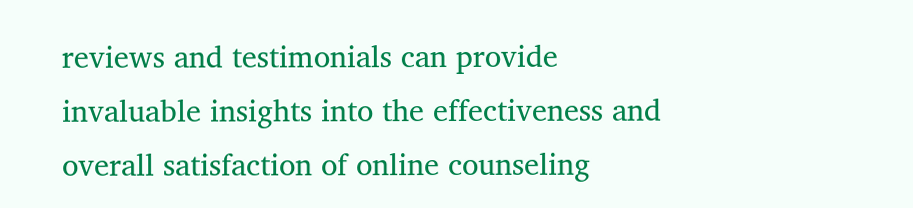reviews and testimonials can provide invaluable insights into the effectiveness and overall satisfaction of online counseling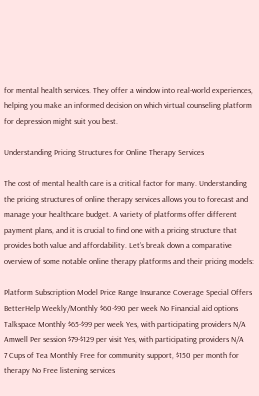for mental health services. They offer a window into real-world experiences, helping you make an informed decision on which virtual counseling platform for depression might suit you best.

Understanding Pricing Structures for Online Therapy Services

The cost of mental health care is a critical factor for many. Understanding the pricing structures of online therapy services allows you to forecast and manage your healthcare budget. A variety of platforms offer different payment plans, and it is crucial to find one with a pricing structure that provides both value and affordability. Let’s break down a comparative overview of some notable online therapy platforms and their pricing models:

Platform Subscription Model Price Range Insurance Coverage Special Offers
BetterHelp Weekly/Monthly $60-$90 per week No Financial aid options
Talkspace Monthly $65-$99 per week Yes, with participating providers N/A
Amwell Per session $79-$129 per visit Yes, with participating providers N/A
7 Cups of Tea Monthly Free for community support, $150 per month for therapy No Free listening services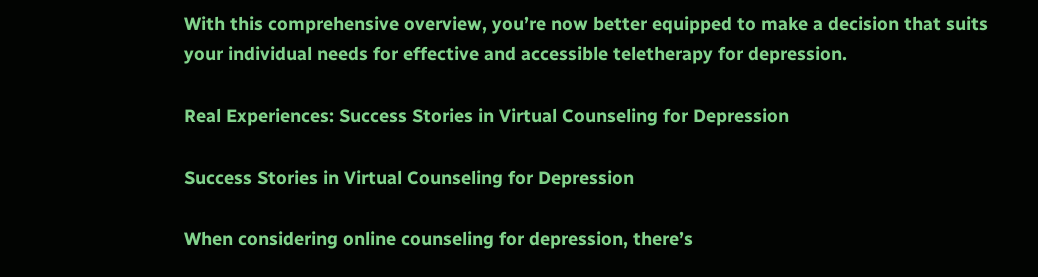With this comprehensive overview, you’re now better equipped to make a decision that suits your individual needs for effective and accessible teletherapy for depression.

Real Experiences: Success Stories in Virtual Counseling for Depression

Success Stories in Virtual Counseling for Depression

When considering online counseling for depression, there’s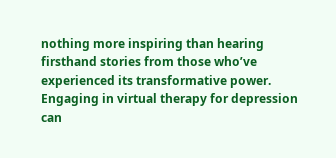nothing more inspiring than hearing firsthand stories from those who’ve experienced its transformative power. Engaging in virtual therapy for depression can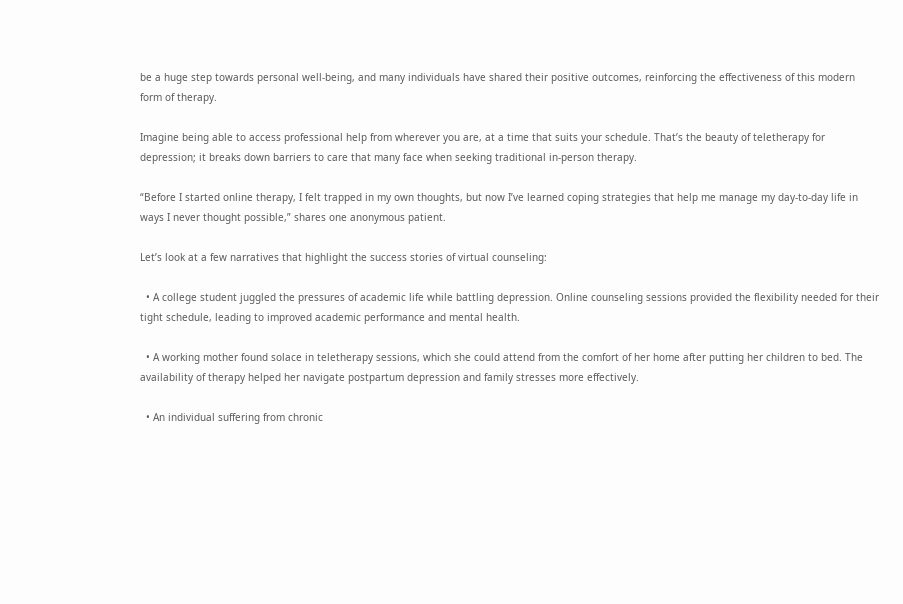be a huge step towards personal well-being, and many individuals have shared their positive outcomes, reinforcing the effectiveness of this modern form of therapy.

Imagine being able to access professional help from wherever you are, at a time that suits your schedule. That’s the beauty of teletherapy for depression; it breaks down barriers to care that many face when seeking traditional in-person therapy.

“Before I started online therapy, I felt trapped in my own thoughts, but now I’ve learned coping strategies that help me manage my day-to-day life in ways I never thought possible,” shares one anonymous patient.

Let’s look at a few narratives that highlight the success stories of virtual counseling:

  • A college student juggled the pressures of academic life while battling depression. Online counseling sessions provided the flexibility needed for their tight schedule, leading to improved academic performance and mental health.

  • A working mother found solace in teletherapy sessions, which she could attend from the comfort of her home after putting her children to bed. The availability of therapy helped her navigate postpartum depression and family stresses more effectively.

  • An individual suffering from chronic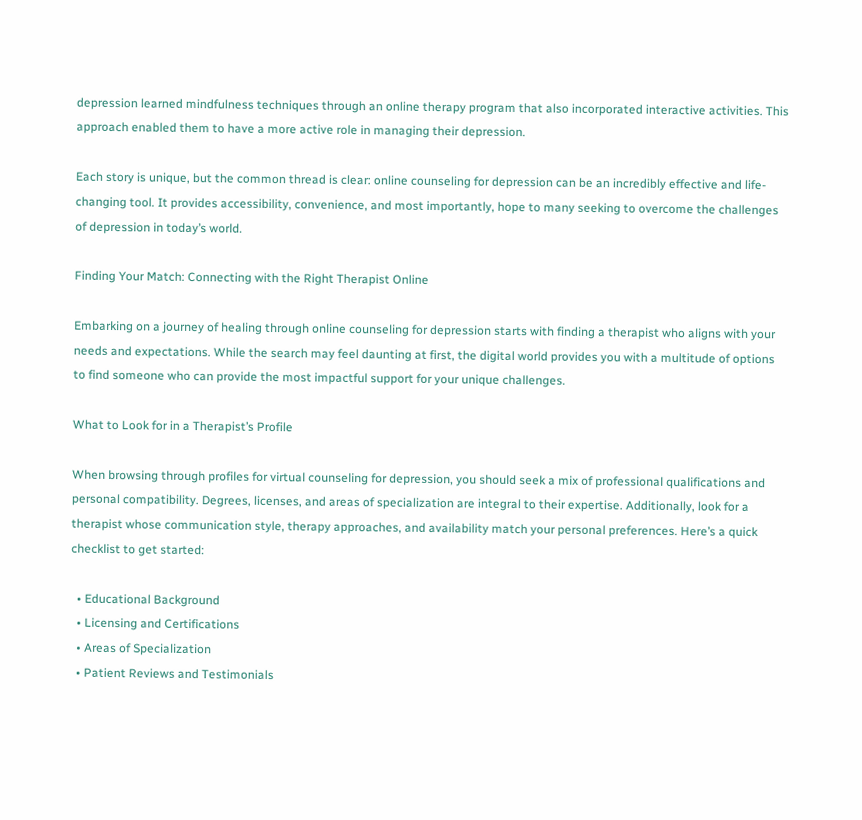depression learned mindfulness techniques through an online therapy program that also incorporated interactive activities. This approach enabled them to have a more active role in managing their depression.

Each story is unique, but the common thread is clear: online counseling for depression can be an incredibly effective and life-changing tool. It provides accessibility, convenience, and most importantly, hope to many seeking to overcome the challenges of depression in today’s world.

Finding Your Match: Connecting with the Right Therapist Online

Embarking on a journey of healing through online counseling for depression starts with finding a therapist who aligns with your needs and expectations. While the search may feel daunting at first, the digital world provides you with a multitude of options to find someone who can provide the most impactful support for your unique challenges.

What to Look for in a Therapist’s Profile

When browsing through profiles for virtual counseling for depression, you should seek a mix of professional qualifications and personal compatibility. Degrees, licenses, and areas of specialization are integral to their expertise. Additionally, look for a therapist whose communication style, therapy approaches, and availability match your personal preferences. Here’s a quick checklist to get started:

  • Educational Background
  • Licensing and Certifications
  • Areas of Specialization
  • Patient Reviews and Testimonials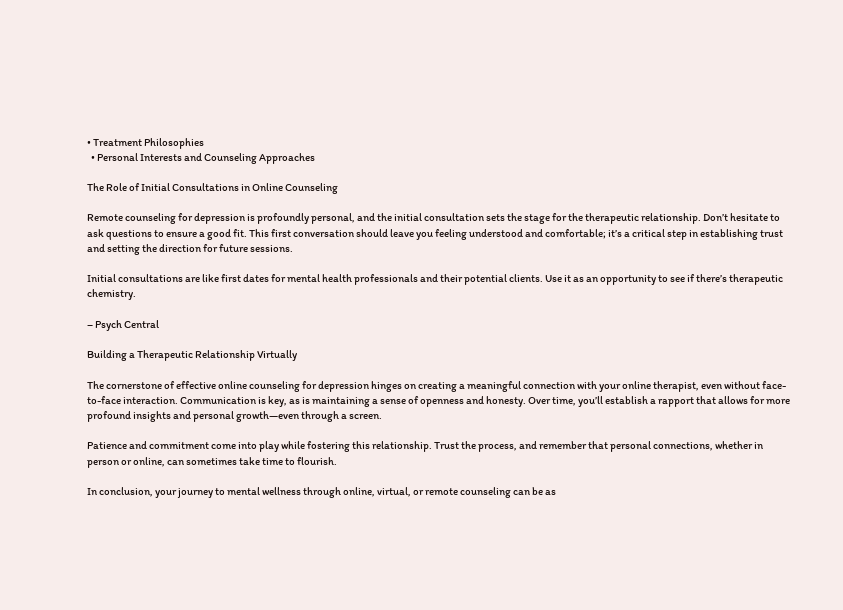• Treatment Philosophies
  • Personal Interests and Counseling Approaches

The Role of Initial Consultations in Online Counseling

Remote counseling for depression is profoundly personal, and the initial consultation sets the stage for the therapeutic relationship. Don’t hesitate to ask questions to ensure a good fit. This first conversation should leave you feeling understood and comfortable; it’s a critical step in establishing trust and setting the direction for future sessions.

Initial consultations are like first dates for mental health professionals and their potential clients. Use it as an opportunity to see if there’s therapeutic chemistry.

– Psych Central

Building a Therapeutic Relationship Virtually

The cornerstone of effective online counseling for depression hinges on creating a meaningful connection with your online therapist, even without face-to-face interaction. Communication is key, as is maintaining a sense of openness and honesty. Over time, you’ll establish a rapport that allows for more profound insights and personal growth—even through a screen.

Patience and commitment come into play while fostering this relationship. Trust the process, and remember that personal connections, whether in person or online, can sometimes take time to flourish.

In conclusion, your journey to mental wellness through online, virtual, or remote counseling can be as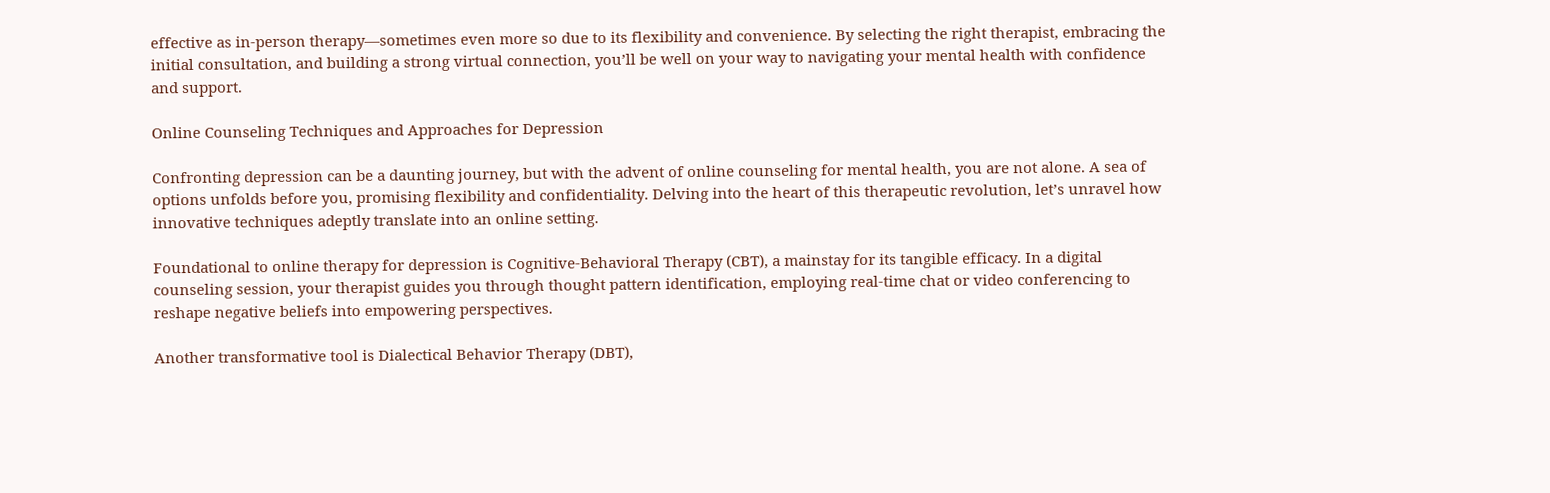effective as in-person therapy—sometimes even more so due to its flexibility and convenience. By selecting the right therapist, embracing the initial consultation, and building a strong virtual connection, you’ll be well on your way to navigating your mental health with confidence and support.

Online Counseling Techniques and Approaches for Depression

Confronting depression can be a daunting journey, but with the advent of online counseling for mental health, you are not alone. A sea of options unfolds before you, promising flexibility and confidentiality. Delving into the heart of this therapeutic revolution, let’s unravel how innovative techniques adeptly translate into an online setting.

Foundational to online therapy for depression is Cognitive-Behavioral Therapy (CBT), a mainstay for its tangible efficacy. In a digital counseling session, your therapist guides you through thought pattern identification, employing real-time chat or video conferencing to reshape negative beliefs into empowering perspectives.

Another transformative tool is Dialectical Behavior Therapy (DBT),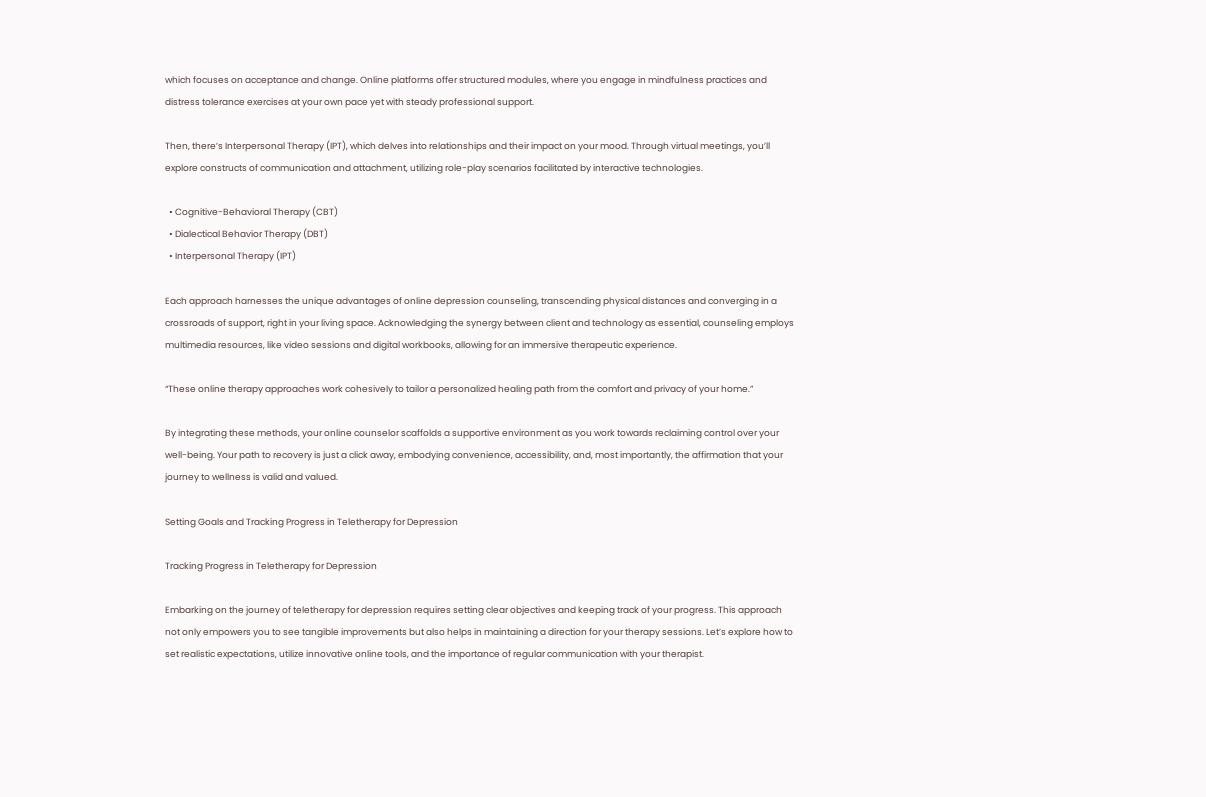which focuses on acceptance and change. Online platforms offer structured modules, where you engage in mindfulness practices and distress tolerance exercises at your own pace yet with steady professional support.

Then, there’s Interpersonal Therapy (IPT), which delves into relationships and their impact on your mood. Through virtual meetings, you’ll explore constructs of communication and attachment, utilizing role-play scenarios facilitated by interactive technologies.

  • Cognitive-Behavioral Therapy (CBT)
  • Dialectical Behavior Therapy (DBT)
  • Interpersonal Therapy (IPT)

Each approach harnesses the unique advantages of online depression counseling, transcending physical distances and converging in a crossroads of support, right in your living space. Acknowledging the synergy between client and technology as essential, counseling employs multimedia resources, like video sessions and digital workbooks, allowing for an immersive therapeutic experience.

“These online therapy approaches work cohesively to tailor a personalized healing path from the comfort and privacy of your home.”

By integrating these methods, your online counselor scaffolds a supportive environment as you work towards reclaiming control over your well-being. Your path to recovery is just a click away, embodying convenience, accessibility, and, most importantly, the affirmation that your journey to wellness is valid and valued.

Setting Goals and Tracking Progress in Teletherapy for Depression

Tracking Progress in Teletherapy for Depression

Embarking on the journey of teletherapy for depression requires setting clear objectives and keeping track of your progress. This approach not only empowers you to see tangible improvements but also helps in maintaining a direction for your therapy sessions. Let’s explore how to set realistic expectations, utilize innovative online tools, and the importance of regular communication with your therapist.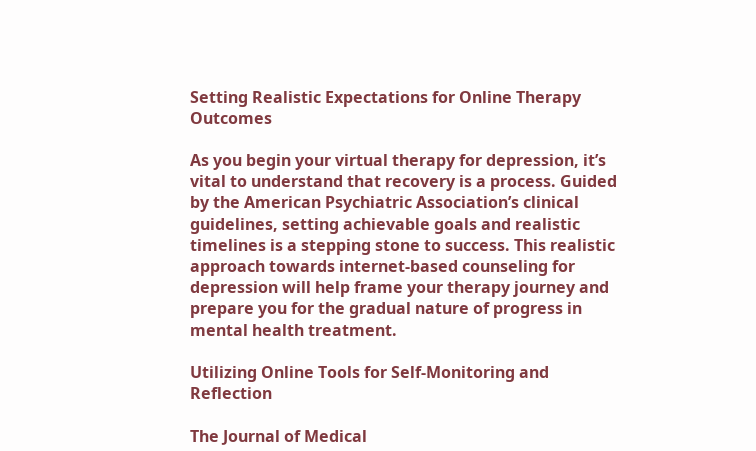Setting Realistic Expectations for Online Therapy Outcomes

As you begin your virtual therapy for depression, it’s vital to understand that recovery is a process. Guided by the American Psychiatric Association’s clinical guidelines, setting achievable goals and realistic timelines is a stepping stone to success. This realistic approach towards internet-based counseling for depression will help frame your therapy journey and prepare you for the gradual nature of progress in mental health treatment.

Utilizing Online Tools for Self-Monitoring and Reflection

The Journal of Medical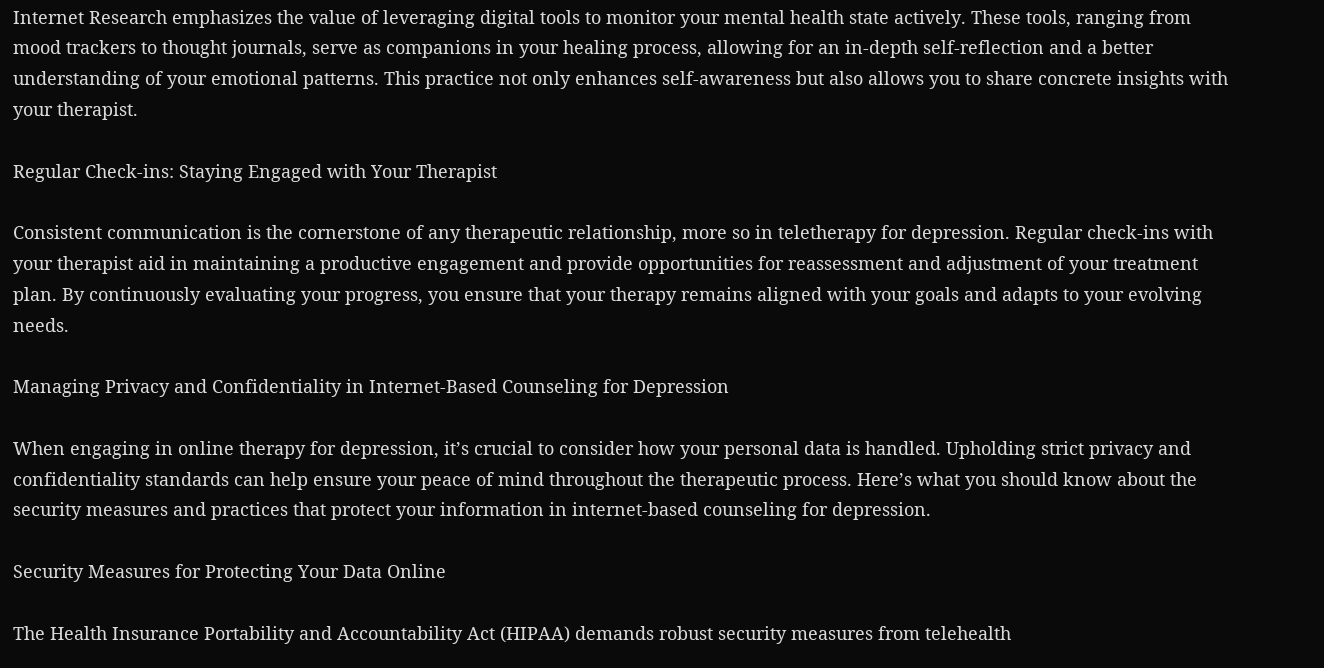Internet Research emphasizes the value of leveraging digital tools to monitor your mental health state actively. These tools, ranging from mood trackers to thought journals, serve as companions in your healing process, allowing for an in-depth self-reflection and a better understanding of your emotional patterns. This practice not only enhances self-awareness but also allows you to share concrete insights with your therapist.

Regular Check-ins: Staying Engaged with Your Therapist

Consistent communication is the cornerstone of any therapeutic relationship, more so in teletherapy for depression. Regular check-ins with your therapist aid in maintaining a productive engagement and provide opportunities for reassessment and adjustment of your treatment plan. By continuously evaluating your progress, you ensure that your therapy remains aligned with your goals and adapts to your evolving needs.

Managing Privacy and Confidentiality in Internet-Based Counseling for Depression

When engaging in online therapy for depression, it’s crucial to consider how your personal data is handled. Upholding strict privacy and confidentiality standards can help ensure your peace of mind throughout the therapeutic process. Here’s what you should know about the security measures and practices that protect your information in internet-based counseling for depression.

Security Measures for Protecting Your Data Online

The Health Insurance Portability and Accountability Act (HIPAA) demands robust security measures from telehealth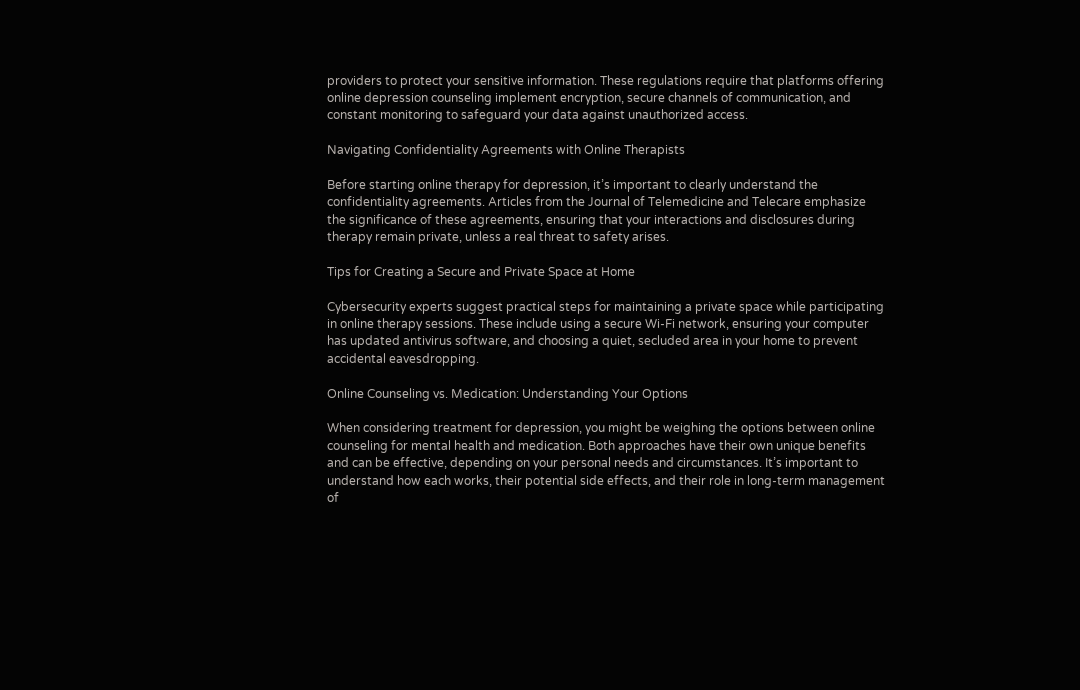providers to protect your sensitive information. These regulations require that platforms offering online depression counseling implement encryption, secure channels of communication, and constant monitoring to safeguard your data against unauthorized access.

Navigating Confidentiality Agreements with Online Therapists

Before starting online therapy for depression, it’s important to clearly understand the confidentiality agreements. Articles from the Journal of Telemedicine and Telecare emphasize the significance of these agreements, ensuring that your interactions and disclosures during therapy remain private, unless a real threat to safety arises.

Tips for Creating a Secure and Private Space at Home

Cybersecurity experts suggest practical steps for maintaining a private space while participating in online therapy sessions. These include using a secure Wi-Fi network, ensuring your computer has updated antivirus software, and choosing a quiet, secluded area in your home to prevent accidental eavesdropping.

Online Counseling vs. Medication: Understanding Your Options

When considering treatment for depression, you might be weighing the options between online counseling for mental health and medication. Both approaches have their own unique benefits and can be effective, depending on your personal needs and circumstances. It’s important to understand how each works, their potential side effects, and their role in long-term management of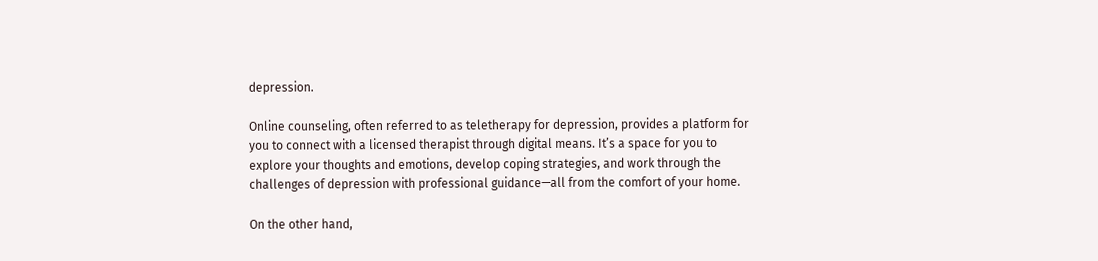depression.

Online counseling, often referred to as teletherapy for depression, provides a platform for you to connect with a licensed therapist through digital means. It’s a space for you to explore your thoughts and emotions, develop coping strategies, and work through the challenges of depression with professional guidance—all from the comfort of your home.

On the other hand,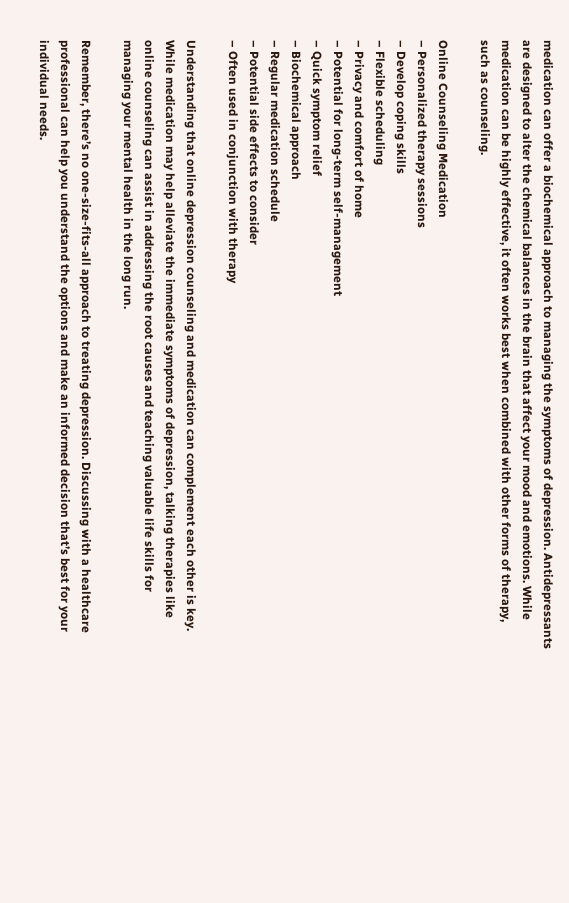medication can offer a biochemical approach to managing the symptoms of depression. Antidepressants are designed to alter the chemical balances in the brain that affect your mood and emotions. While medication can be highly effective, it often works best when combined with other forms of therapy, such as counseling.

Online Counseling Medication
– Personalized therapy sessions
– Develop coping skills
– Flexible scheduling
– Privacy and comfort of home
– Potential for long-term self-management
– Quick symptom relief
– Biochemical approach
– Regular medication schedule
– Potential side effects to consider
– Often used in conjunction with therapy

Understanding that online depression counseling and medication can complement each other is key. While medication may help alleviate the immediate symptoms of depression, talking therapies like online counseling can assist in addressing the root causes and teaching valuable life skills for managing your mental health in the long run.

Remember, there’s no one-size-fits-all approach to treating depression. Discussing with a healthcare professional can help you understand the options and make an informed decision that’s best for your individual needs.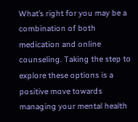What’s right for you may be a combination of both medication and online counseling. Taking the step to explore these options is a positive move towards managing your mental health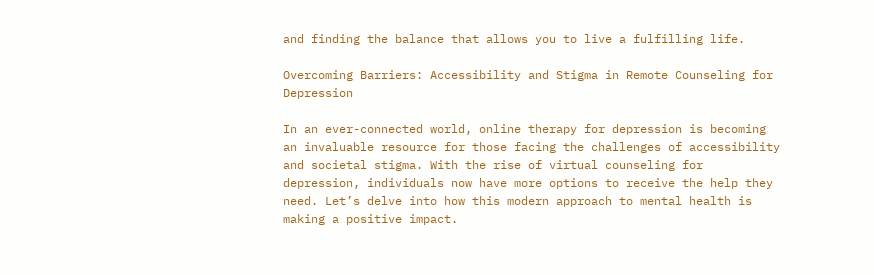and finding the balance that allows you to live a fulfilling life.

Overcoming Barriers: Accessibility and Stigma in Remote Counseling for Depression

In an ever-connected world, online therapy for depression is becoming an invaluable resource for those facing the challenges of accessibility and societal stigma. With the rise of virtual counseling for depression, individuals now have more options to receive the help they need. Let’s delve into how this modern approach to mental health is making a positive impact.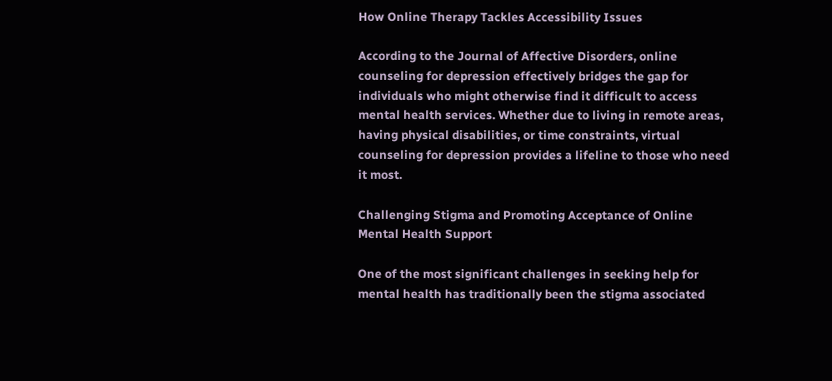How Online Therapy Tackles Accessibility Issues

According to the Journal of Affective Disorders, online counseling for depression effectively bridges the gap for individuals who might otherwise find it difficult to access mental health services. Whether due to living in remote areas, having physical disabilities, or time constraints, virtual counseling for depression provides a lifeline to those who need it most.

Challenging Stigma and Promoting Acceptance of Online Mental Health Support

One of the most significant challenges in seeking help for mental health has traditionally been the stigma associated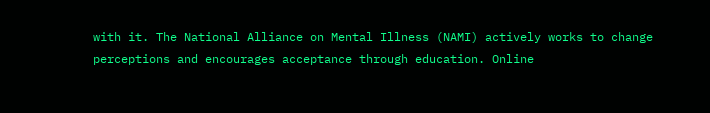with it. The National Alliance on Mental Illness (NAMI) actively works to change perceptions and encourages acceptance through education. Online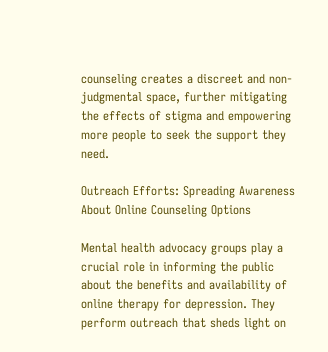counseling creates a discreet and non-judgmental space, further mitigating the effects of stigma and empowering more people to seek the support they need.

Outreach Efforts: Spreading Awareness About Online Counseling Options

Mental health advocacy groups play a crucial role in informing the public about the benefits and availability of online therapy for depression. They perform outreach that sheds light on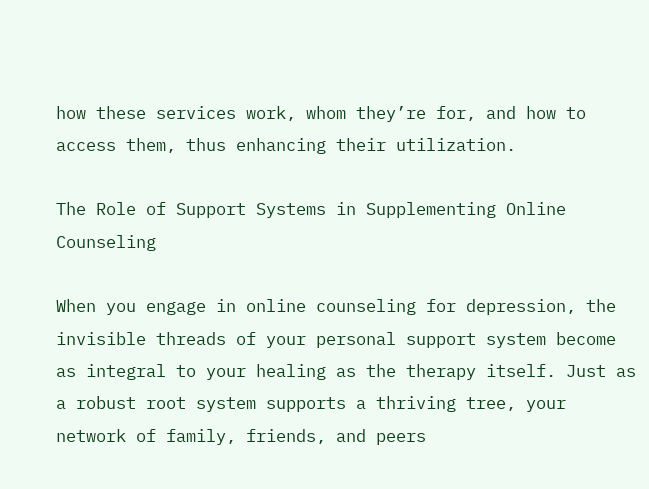how these services work, whom they’re for, and how to access them, thus enhancing their utilization.

The Role of Support Systems in Supplementing Online Counseling

When you engage in online counseling for depression, the invisible threads of your personal support system become as integral to your healing as the therapy itself. Just as a robust root system supports a thriving tree, your network of family, friends, and peers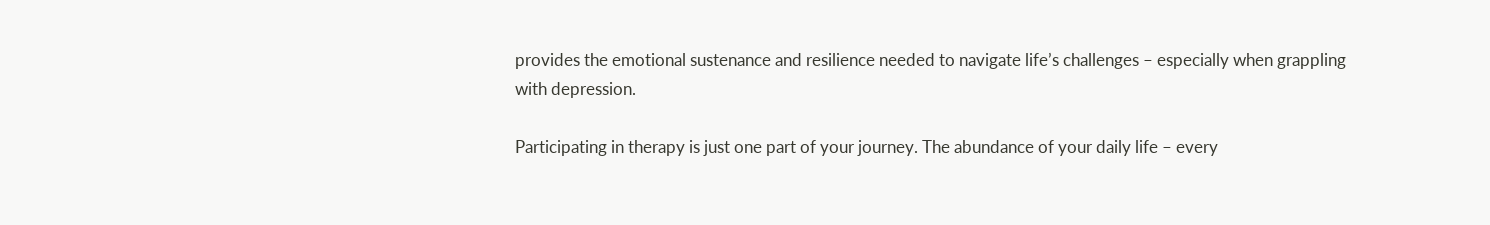provides the emotional sustenance and resilience needed to navigate life’s challenges – especially when grappling with depression.

Participating in therapy is just one part of your journey. The abundance of your daily life – every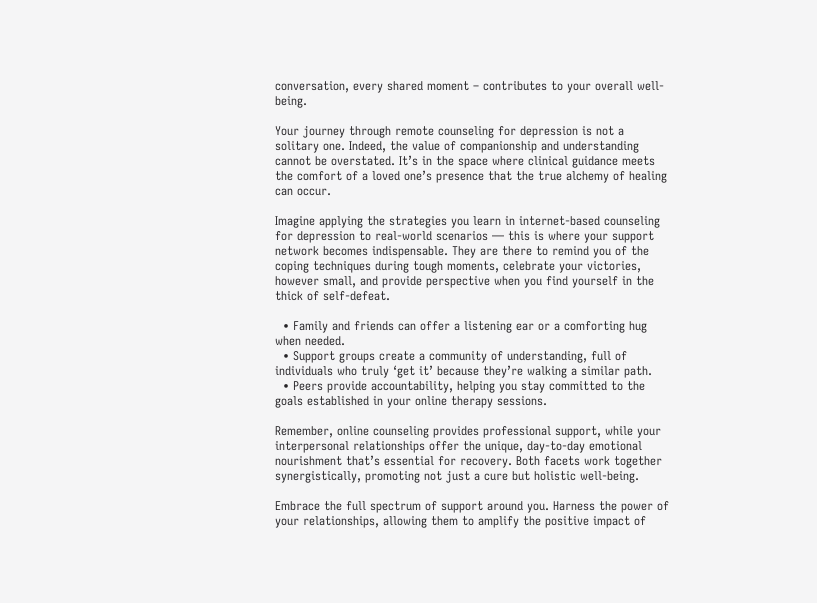conversation, every shared moment – contributes to your overall well-being.

Your journey through remote counseling for depression is not a solitary one. Indeed, the value of companionship and understanding cannot be overstated. It’s in the space where clinical guidance meets the comfort of a loved one’s presence that the true alchemy of healing can occur.

Imagine applying the strategies you learn in internet-based counseling for depression to real-world scenarios — this is where your support network becomes indispensable. They are there to remind you of the coping techniques during tough moments, celebrate your victories, however small, and provide perspective when you find yourself in the thick of self-defeat.

  • Family and friends can offer a listening ear or a comforting hug when needed.
  • Support groups create a community of understanding, full of individuals who truly ‘get it’ because they’re walking a similar path.
  • Peers provide accountability, helping you stay committed to the goals established in your online therapy sessions.

Remember, online counseling provides professional support, while your interpersonal relationships offer the unique, day-to-day emotional nourishment that’s essential for recovery. Both facets work together synergistically, promoting not just a cure but holistic well-being.

Embrace the full spectrum of support around you. Harness the power of your relationships, allowing them to amplify the positive impact of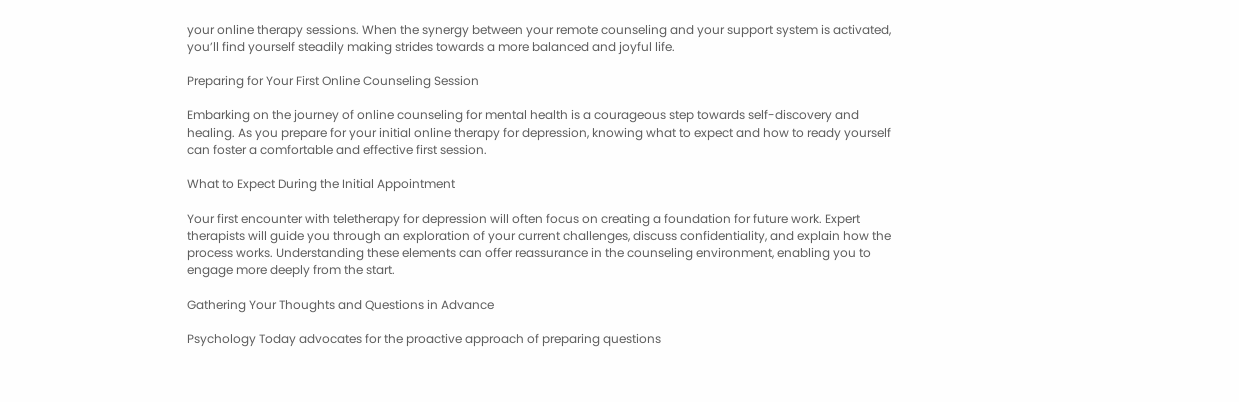your online therapy sessions. When the synergy between your remote counseling and your support system is activated, you’ll find yourself steadily making strides towards a more balanced and joyful life.

Preparing for Your First Online Counseling Session

Embarking on the journey of online counseling for mental health is a courageous step towards self-discovery and healing. As you prepare for your initial online therapy for depression, knowing what to expect and how to ready yourself can foster a comfortable and effective first session.

What to Expect During the Initial Appointment

Your first encounter with teletherapy for depression will often focus on creating a foundation for future work. Expert therapists will guide you through an exploration of your current challenges, discuss confidentiality, and explain how the process works. Understanding these elements can offer reassurance in the counseling environment, enabling you to engage more deeply from the start.

Gathering Your Thoughts and Questions in Advance

Psychology Today advocates for the proactive approach of preparing questions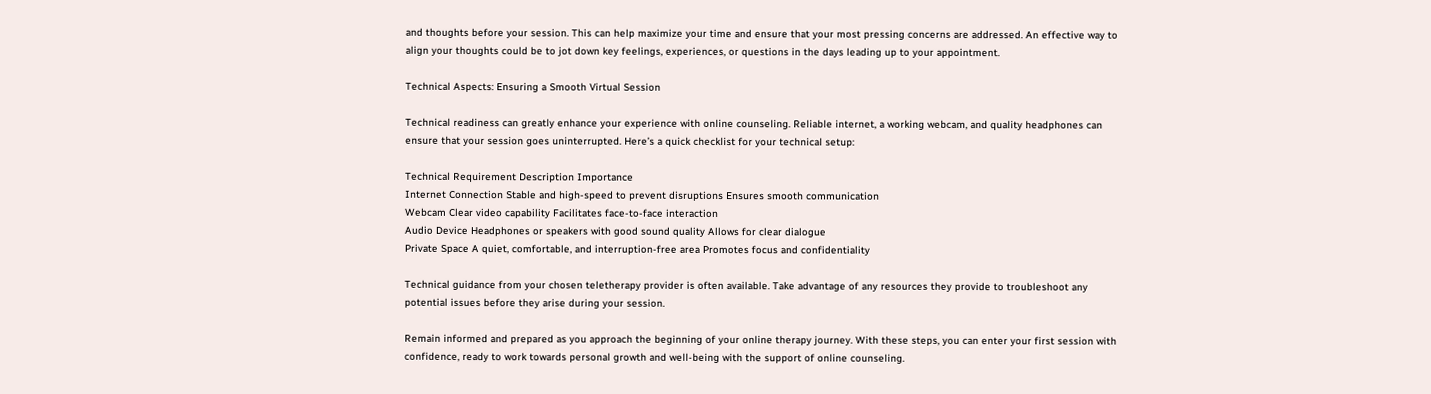and thoughts before your session. This can help maximize your time and ensure that your most pressing concerns are addressed. An effective way to align your thoughts could be to jot down key feelings, experiences, or questions in the days leading up to your appointment.

Technical Aspects: Ensuring a Smooth Virtual Session

Technical readiness can greatly enhance your experience with online counseling. Reliable internet, a working webcam, and quality headphones can ensure that your session goes uninterrupted. Here’s a quick checklist for your technical setup:

Technical Requirement Description Importance
Internet Connection Stable and high-speed to prevent disruptions Ensures smooth communication
Webcam Clear video capability Facilitates face-to-face interaction
Audio Device Headphones or speakers with good sound quality Allows for clear dialogue
Private Space A quiet, comfortable, and interruption-free area Promotes focus and confidentiality

Technical guidance from your chosen teletherapy provider is often available. Take advantage of any resources they provide to troubleshoot any potential issues before they arise during your session.

Remain informed and prepared as you approach the beginning of your online therapy journey. With these steps, you can enter your first session with confidence, ready to work towards personal growth and well-being with the support of online counseling.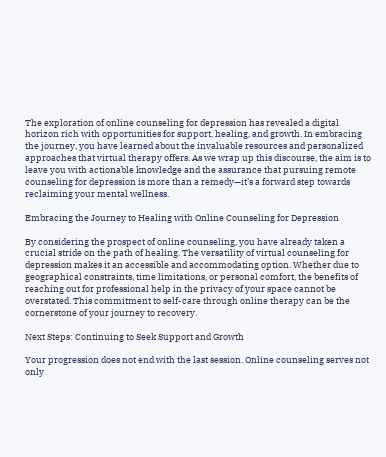The exploration of online counseling for depression has revealed a digital horizon rich with opportunities for support, healing, and growth. In embracing the journey, you have learned about the invaluable resources and personalized approaches that virtual therapy offers. As we wrap up this discourse, the aim is to leave you with actionable knowledge and the assurance that pursuing remote counseling for depression is more than a remedy—it’s a forward step towards reclaiming your mental wellness.

Embracing the Journey to Healing with Online Counseling for Depression

By considering the prospect of online counseling, you have already taken a crucial stride on the path of healing. The versatility of virtual counseling for depression makes it an accessible and accommodating option. Whether due to geographical constraints, time limitations, or personal comfort, the benefits of reaching out for professional help in the privacy of your space cannot be overstated. This commitment to self-care through online therapy can be the cornerstone of your journey to recovery.

Next Steps: Continuing to Seek Support and Growth

Your progression does not end with the last session. Online counseling serves not only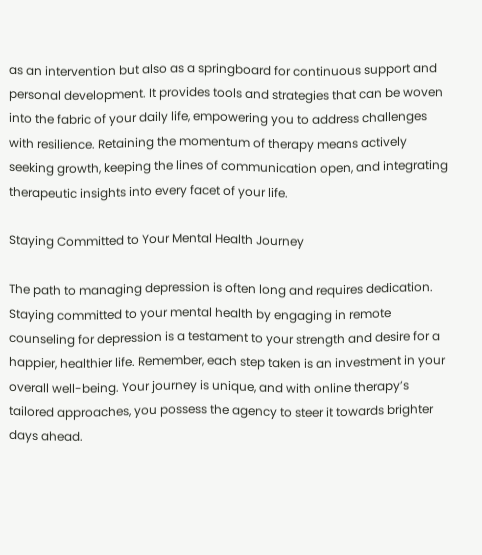as an intervention but also as a springboard for continuous support and personal development. It provides tools and strategies that can be woven into the fabric of your daily life, empowering you to address challenges with resilience. Retaining the momentum of therapy means actively seeking growth, keeping the lines of communication open, and integrating therapeutic insights into every facet of your life.

Staying Committed to Your Mental Health Journey

The path to managing depression is often long and requires dedication. Staying committed to your mental health by engaging in remote counseling for depression is a testament to your strength and desire for a happier, healthier life. Remember, each step taken is an investment in your overall well-being. Your journey is unique, and with online therapy’s tailored approaches, you possess the agency to steer it towards brighter days ahead.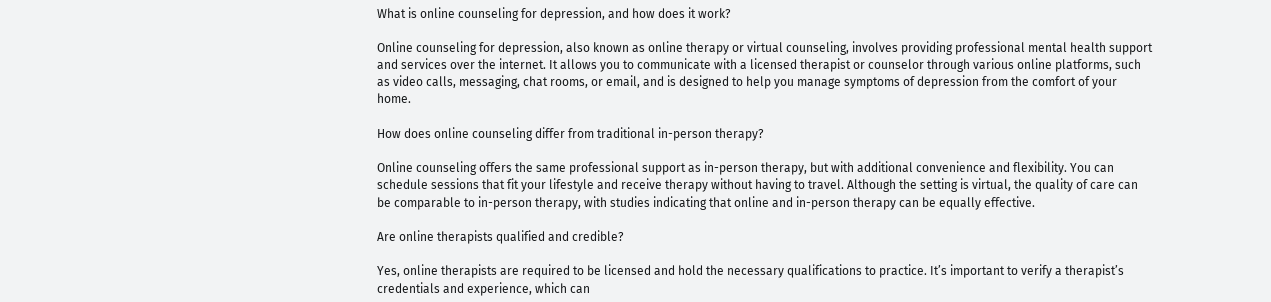What is online counseling for depression, and how does it work?

Online counseling for depression, also known as online therapy or virtual counseling, involves providing professional mental health support and services over the internet. It allows you to communicate with a licensed therapist or counselor through various online platforms, such as video calls, messaging, chat rooms, or email, and is designed to help you manage symptoms of depression from the comfort of your home.

How does online counseling differ from traditional in-person therapy?

Online counseling offers the same professional support as in-person therapy, but with additional convenience and flexibility. You can schedule sessions that fit your lifestyle and receive therapy without having to travel. Although the setting is virtual, the quality of care can be comparable to in-person therapy, with studies indicating that online and in-person therapy can be equally effective.

Are online therapists qualified and credible?

Yes, online therapists are required to be licensed and hold the necessary qualifications to practice. It’s important to verify a therapist’s credentials and experience, which can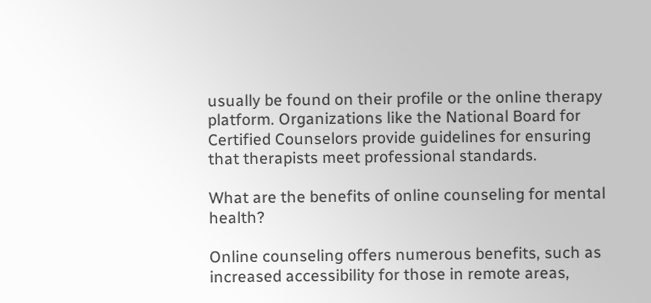usually be found on their profile or the online therapy platform. Organizations like the National Board for Certified Counselors provide guidelines for ensuring that therapists meet professional standards.

What are the benefits of online counseling for mental health?

Online counseling offers numerous benefits, such as increased accessibility for those in remote areas,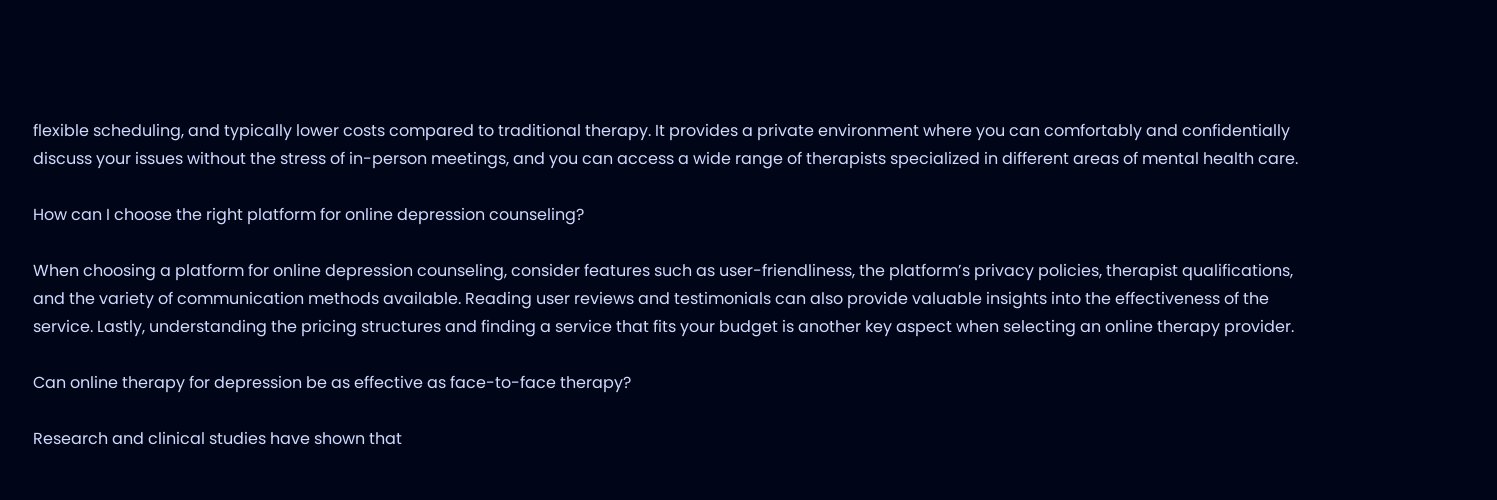flexible scheduling, and typically lower costs compared to traditional therapy. It provides a private environment where you can comfortably and confidentially discuss your issues without the stress of in-person meetings, and you can access a wide range of therapists specialized in different areas of mental health care.

How can I choose the right platform for online depression counseling?

When choosing a platform for online depression counseling, consider features such as user-friendliness, the platform’s privacy policies, therapist qualifications, and the variety of communication methods available. Reading user reviews and testimonials can also provide valuable insights into the effectiveness of the service. Lastly, understanding the pricing structures and finding a service that fits your budget is another key aspect when selecting an online therapy provider.

Can online therapy for depression be as effective as face-to-face therapy?

Research and clinical studies have shown that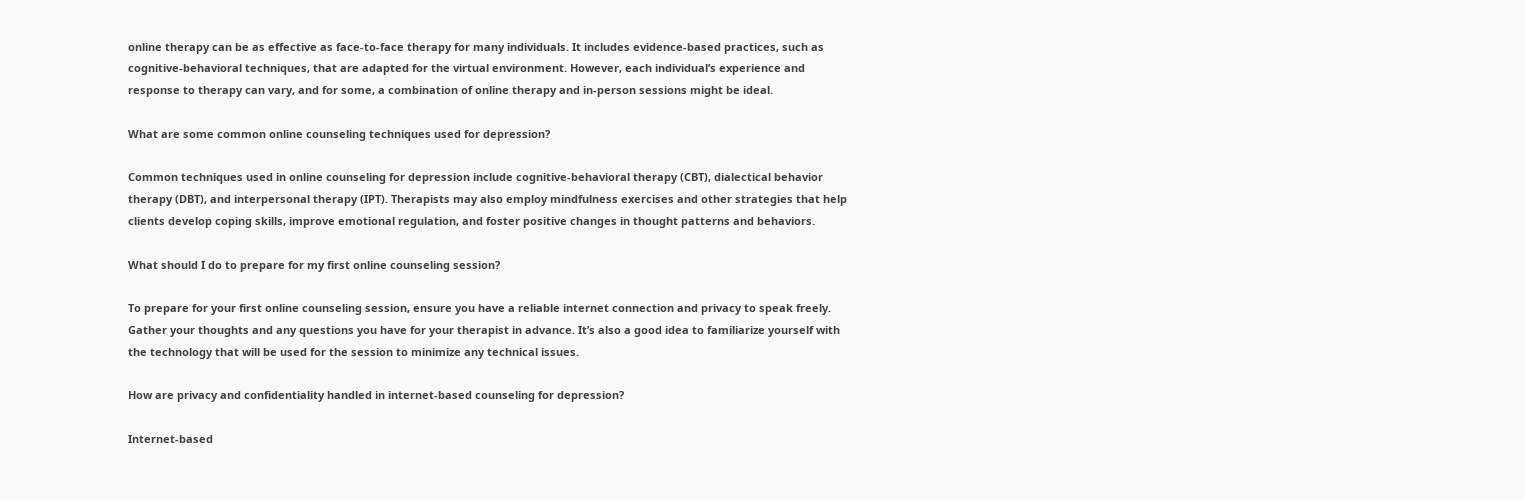online therapy can be as effective as face-to-face therapy for many individuals. It includes evidence-based practices, such as cognitive-behavioral techniques, that are adapted for the virtual environment. However, each individual’s experience and response to therapy can vary, and for some, a combination of online therapy and in-person sessions might be ideal.

What are some common online counseling techniques used for depression?

Common techniques used in online counseling for depression include cognitive-behavioral therapy (CBT), dialectical behavior therapy (DBT), and interpersonal therapy (IPT). Therapists may also employ mindfulness exercises and other strategies that help clients develop coping skills, improve emotional regulation, and foster positive changes in thought patterns and behaviors.

What should I do to prepare for my first online counseling session?

To prepare for your first online counseling session, ensure you have a reliable internet connection and privacy to speak freely. Gather your thoughts and any questions you have for your therapist in advance. It’s also a good idea to familiarize yourself with the technology that will be used for the session to minimize any technical issues.

How are privacy and confidentiality handled in internet-based counseling for depression?

Internet-based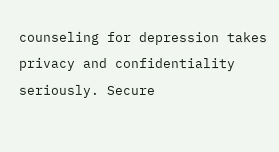counseling for depression takes privacy and confidentiality seriously. Secure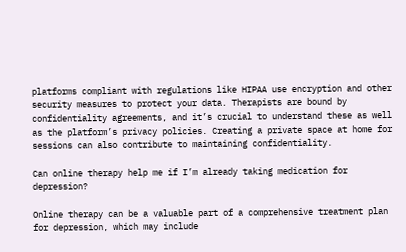platforms compliant with regulations like HIPAA use encryption and other security measures to protect your data. Therapists are bound by confidentiality agreements, and it’s crucial to understand these as well as the platform’s privacy policies. Creating a private space at home for sessions can also contribute to maintaining confidentiality.

Can online therapy help me if I’m already taking medication for depression?

Online therapy can be a valuable part of a comprehensive treatment plan for depression, which may include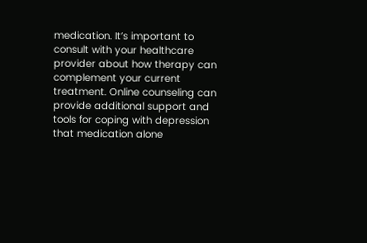medication. It’s important to consult with your healthcare provider about how therapy can complement your current treatment. Online counseling can provide additional support and tools for coping with depression that medication alone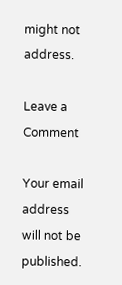might not address.

Leave a Comment

Your email address will not be published.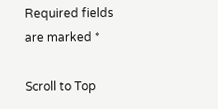Required fields are marked *

Scroll to Top